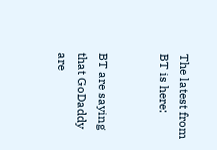The latest from BT is here:


BT are saying that GoDaddy are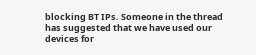blocking BT IPs. Someone in the thread has suggested that we have used our devices for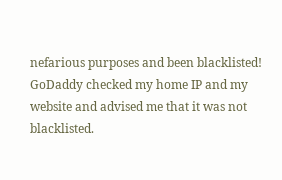nefarious purposes and been blacklisted! GoDaddy checked my home IP and my website and advised me that it was not blacklisted.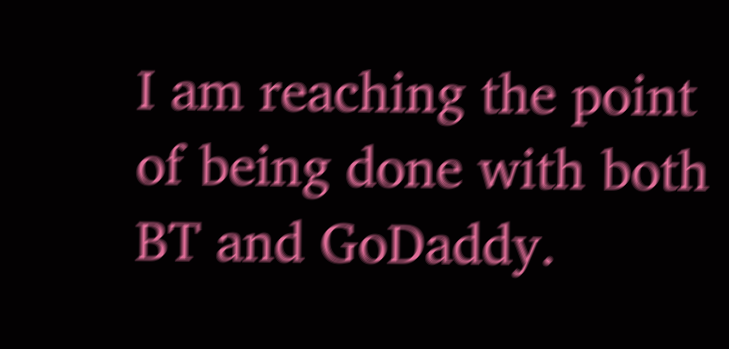I am reaching the point of being done with both BT and GoDaddy.